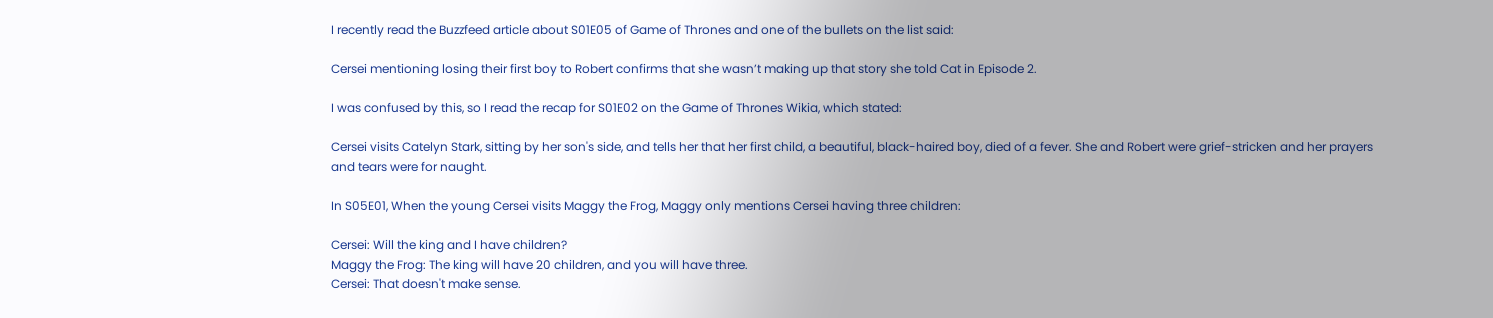I recently read the Buzzfeed article about S01E05 of Game of Thrones and one of the bullets on the list said:

Cersei mentioning losing their first boy to Robert confirms that she wasn’t making up that story she told Cat in Episode 2.

I was confused by this, so I read the recap for S01E02 on the Game of Thrones Wikia, which stated:

Cersei visits Catelyn Stark, sitting by her son's side, and tells her that her first child, a beautiful, black-haired boy, died of a fever. She and Robert were grief-stricken and her prayers and tears were for naught.

In S05E01, When the young Cersei visits Maggy the Frog, Maggy only mentions Cersei having three children:

Cersei: Will the king and I have children?
Maggy the Frog: The king will have 20 children, and you will have three.
Cersei: That doesn't make sense.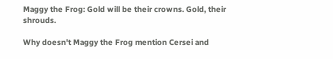Maggy the Frog: Gold will be their crowns. Gold, their shrouds.

Why doesn't Maggy the Frog mention Cersei and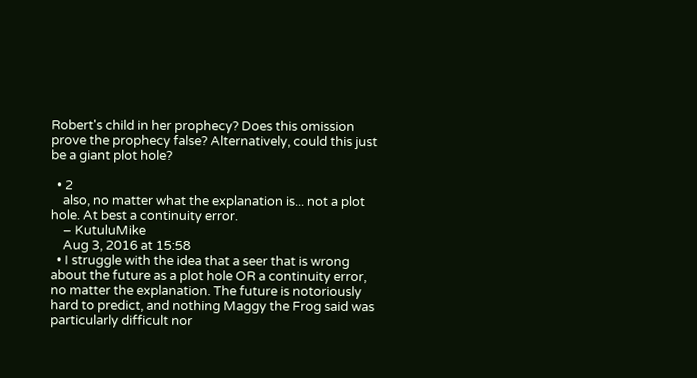Robert's child in her prophecy? Does this omission prove the prophecy false? Alternatively, could this just be a giant plot hole?

  • 2
    also, no matter what the explanation is... not a plot hole. At best a continuity error.
    – KutuluMike
    Aug 3, 2016 at 15:58
  • I struggle with the idea that a seer that is wrong about the future as a plot hole OR a continuity error, no matter the explanation. The future is notoriously hard to predict, and nothing Maggy the Frog said was particularly difficult nor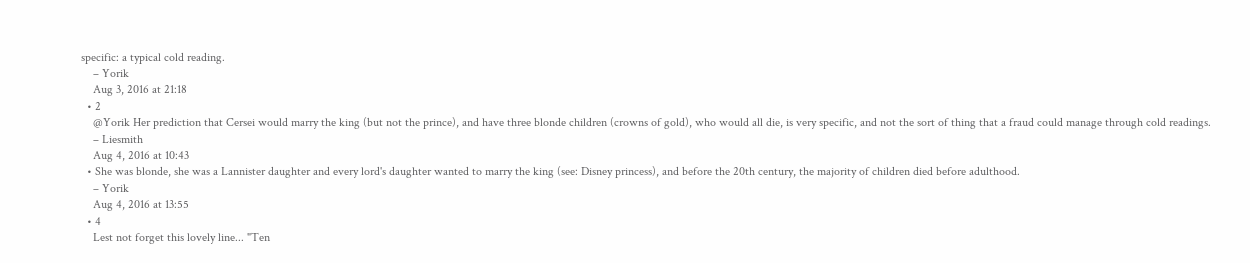specific: a typical cold reading.
    – Yorik
    Aug 3, 2016 at 21:18
  • 2
    @Yorik Her prediction that Cersei would marry the king (but not the prince), and have three blonde children (crowns of gold), who would all die, is very specific, and not the sort of thing that a fraud could manage through cold readings.
    – Liesmith
    Aug 4, 2016 at 10:43
  • She was blonde, she was a Lannister daughter and every lord's daughter wanted to marry the king (see: Disney princess), and before the 20th century, the majority of children died before adulthood.
    – Yorik
    Aug 4, 2016 at 13:55
  • 4
    Lest not forget this lovely line... "Ten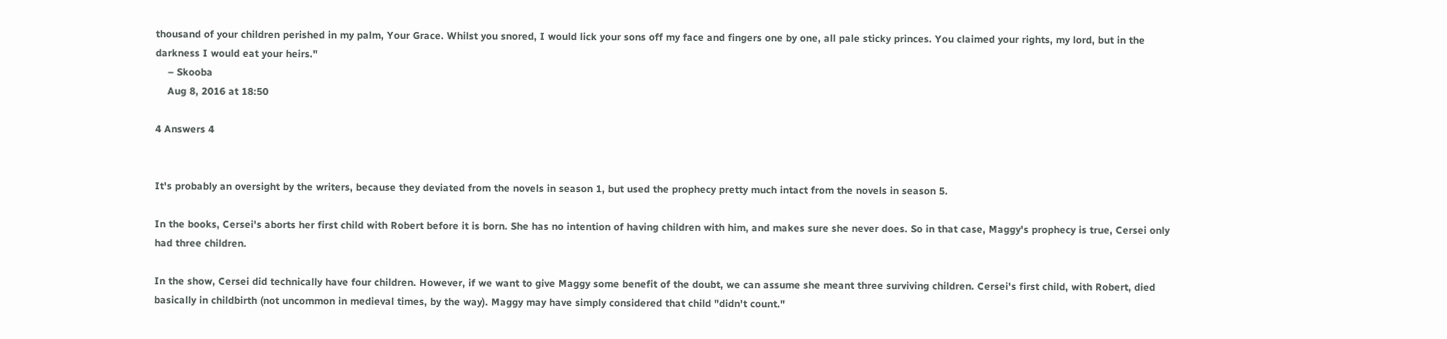thousand of your children perished in my palm, Your Grace. Whilst you snored, I would lick your sons off my face and fingers one by one, all pale sticky princes. You claimed your rights, my lord, but in the darkness I would eat your heirs."
    – Skooba
    Aug 8, 2016 at 18:50

4 Answers 4


It's probably an oversight by the writers, because they deviated from the novels in season 1, but used the prophecy pretty much intact from the novels in season 5.

In the books, Cersei's aborts her first child with Robert before it is born. She has no intention of having children with him, and makes sure she never does. So in that case, Maggy's prophecy is true, Cersei only had three children.

In the show, Cersei did technically have four children. However, if we want to give Maggy some benefit of the doubt, we can assume she meant three surviving children. Cersei's first child, with Robert, died basically in childbirth (not uncommon in medieval times, by the way). Maggy may have simply considered that child "didn't count."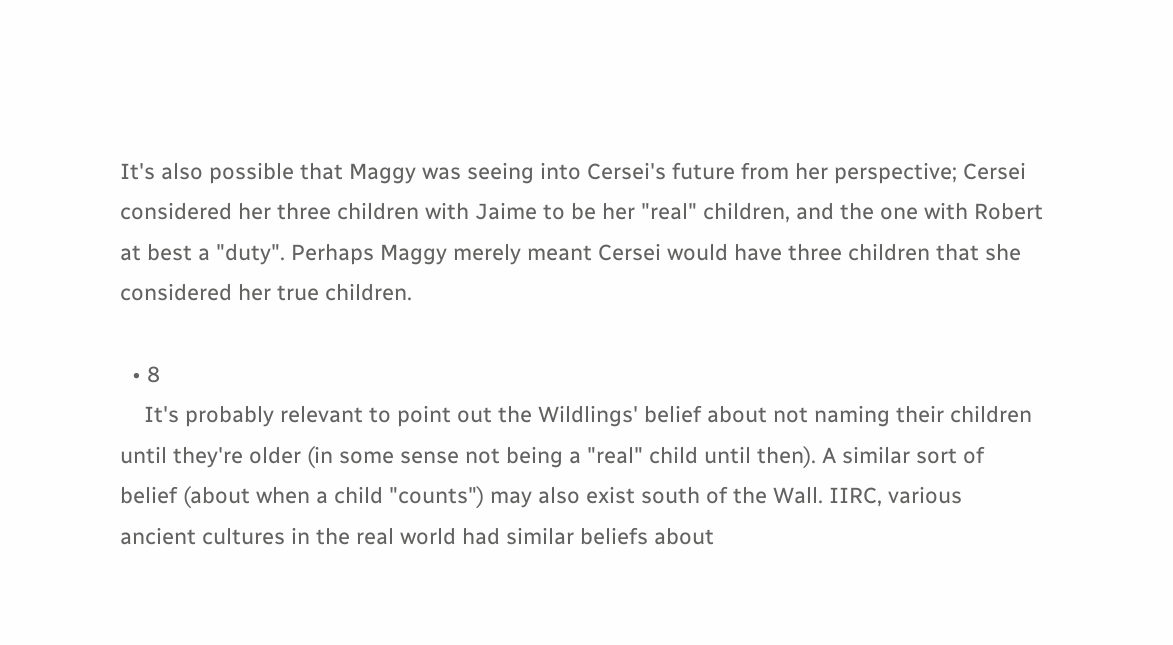It's also possible that Maggy was seeing into Cersei's future from her perspective; Cersei considered her three children with Jaime to be her "real" children, and the one with Robert at best a "duty". Perhaps Maggy merely meant Cersei would have three children that she considered her true children.

  • 8
    It's probably relevant to point out the Wildlings' belief about not naming their children until they're older (in some sense not being a "real" child until then). A similar sort of belief (about when a child "counts") may also exist south of the Wall. IIRC, various ancient cultures in the real world had similar beliefs about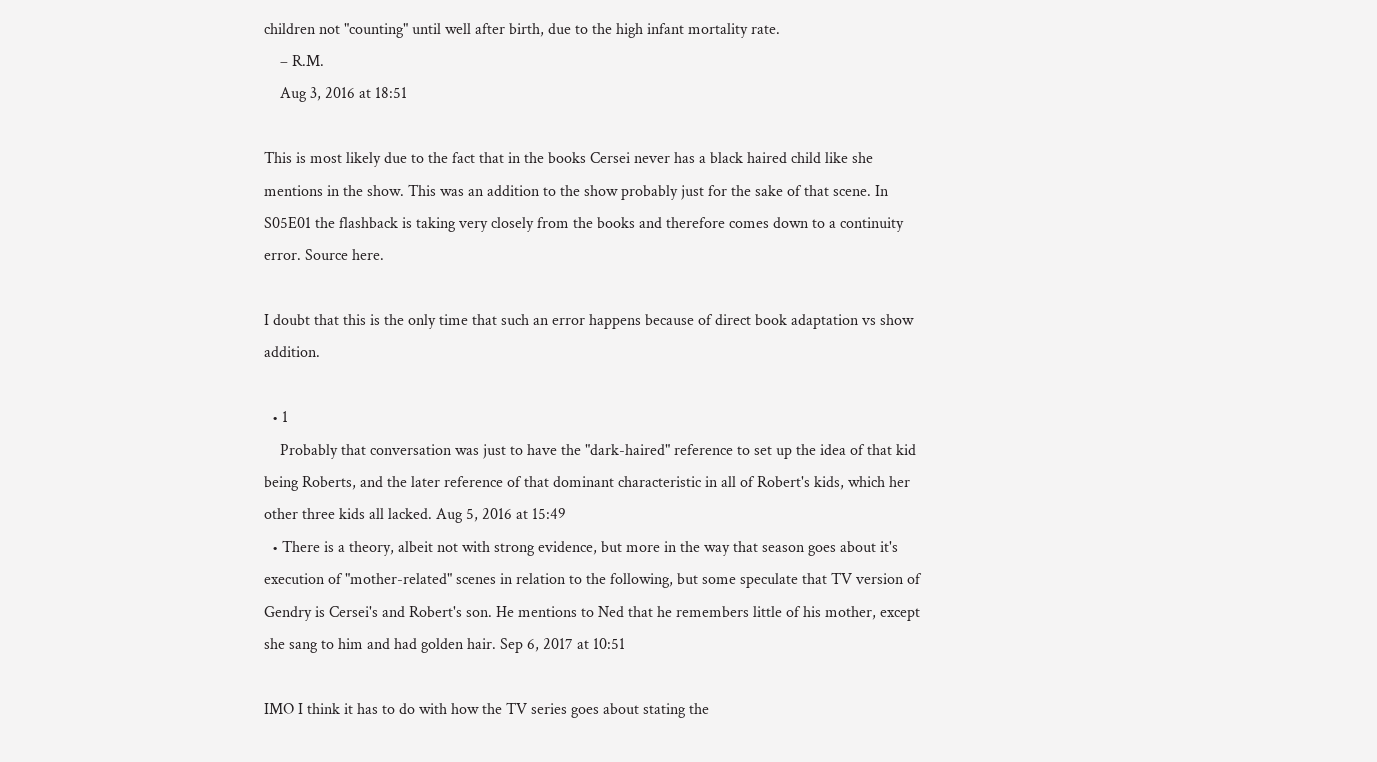children not "counting" until well after birth, due to the high infant mortality rate.
    – R.M.
    Aug 3, 2016 at 18:51

This is most likely due to the fact that in the books Cersei never has a black haired child like she mentions in the show. This was an addition to the show probably just for the sake of that scene. In S05E01 the flashback is taking very closely from the books and therefore comes down to a continuity error. Source here.

I doubt that this is the only time that such an error happens because of direct book adaptation vs show addition.

  • 1
    Probably that conversation was just to have the "dark-haired" reference to set up the idea of that kid being Roberts, and the later reference of that dominant characteristic in all of Robert's kids, which her other three kids all lacked. Aug 5, 2016 at 15:49
  • There is a theory, albeit not with strong evidence, but more in the way that season goes about it's execution of "mother-related" scenes in relation to the following, but some speculate that TV version of Gendry is Cersei's and Robert's son. He mentions to Ned that he remembers little of his mother, except she sang to him and had golden hair. Sep 6, 2017 at 10:51

IMO I think it has to do with how the TV series goes about stating the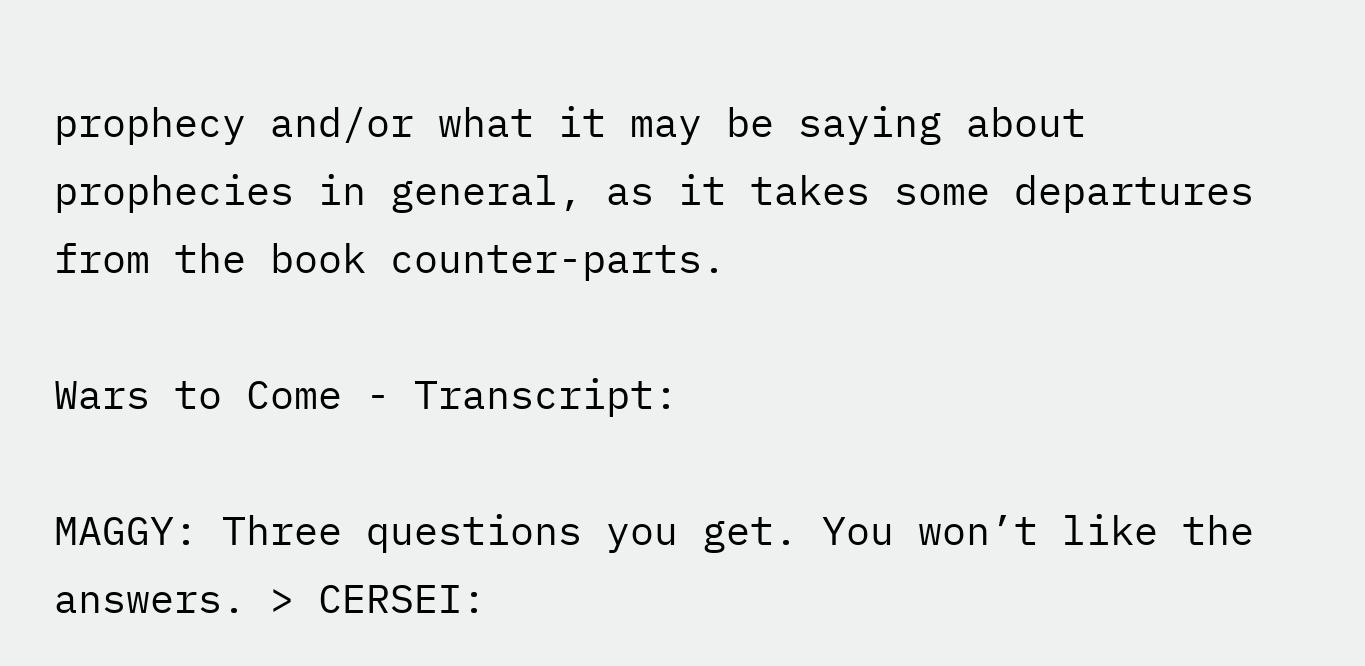prophecy and/or what it may be saying about prophecies in general, as it takes some departures from the book counter-parts.

Wars to Come - Transcript:

MAGGY: Three questions you get. You won’t like the answers. > CERSEI: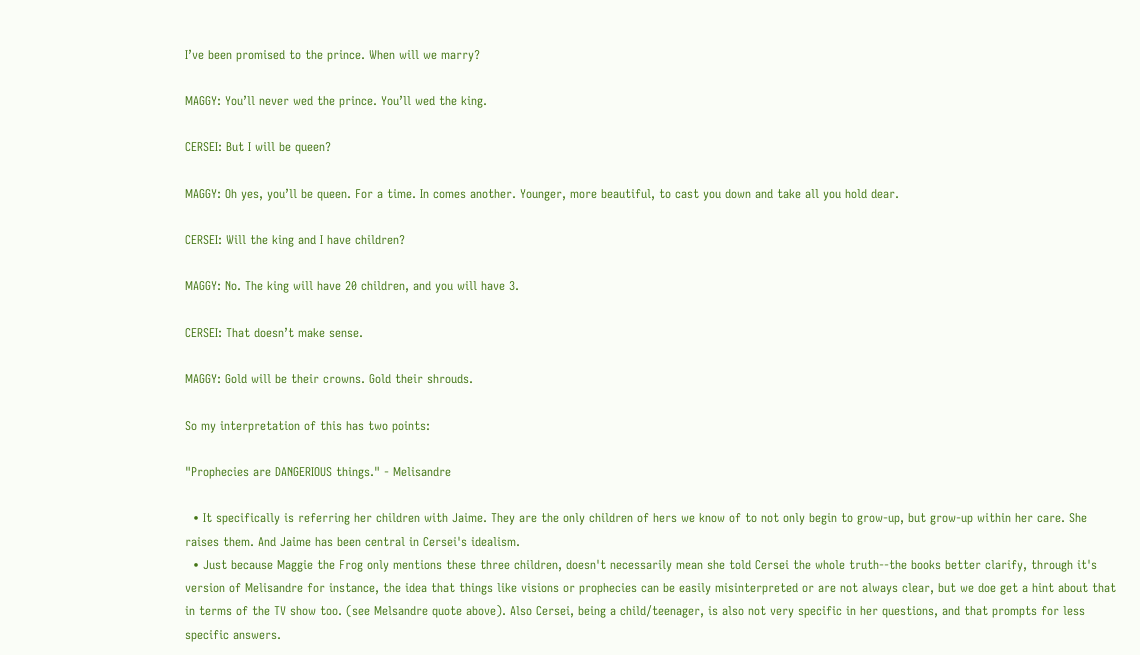I’ve been promised to the prince. When will we marry?

MAGGY: You’ll never wed the prince. You’ll wed the king.

CERSEI: But I will be queen?

MAGGY: Oh yes, you’ll be queen. For a time. In comes another. Younger, more beautiful, to cast you down and take all you hold dear.

CERSEI: Will the king and I have children?

MAGGY: No. The king will have 20 children, and you will have 3.

CERSEI: That doesn’t make sense.

MAGGY: Gold will be their crowns. Gold their shrouds.

So my interpretation of this has two points:

"Prophecies are DANGERIOUS things." - Melisandre

  • It specifically is referring her children with Jaime. They are the only children of hers we know of to not only begin to grow-up, but grow-up within her care. She raises them. And Jaime has been central in Cersei's idealism.
  • Just because Maggie the Frog only mentions these three children, doesn't necessarily mean she told Cersei the whole truth--the books better clarify, through it's version of Melisandre for instance, the idea that things like visions or prophecies can be easily misinterpreted or are not always clear, but we doe get a hint about that in terms of the TV show too. (see Melsandre quote above). Also Cersei, being a child/teenager, is also not very specific in her questions, and that prompts for less specific answers.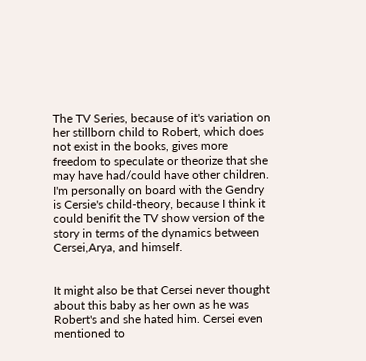The TV Series, because of it's variation on her stillborn child to Robert, which does not exist in the books, gives more freedom to speculate or theorize that she may have had/could have other children. I'm personally on board with the Gendry is Cersie's child-theory, because I think it could benifit the TV show version of the story in terms of the dynamics between Cersei,Arya, and himself.


It might also be that Cersei never thought about this baby as her own as he was Robert's and she hated him. Cersei even mentioned to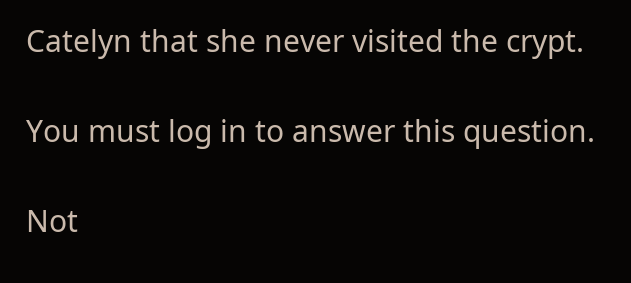Catelyn that she never visited the crypt.

You must log in to answer this question.

Not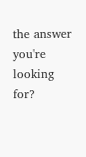the answer you're looking for?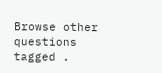Browse other questions tagged .